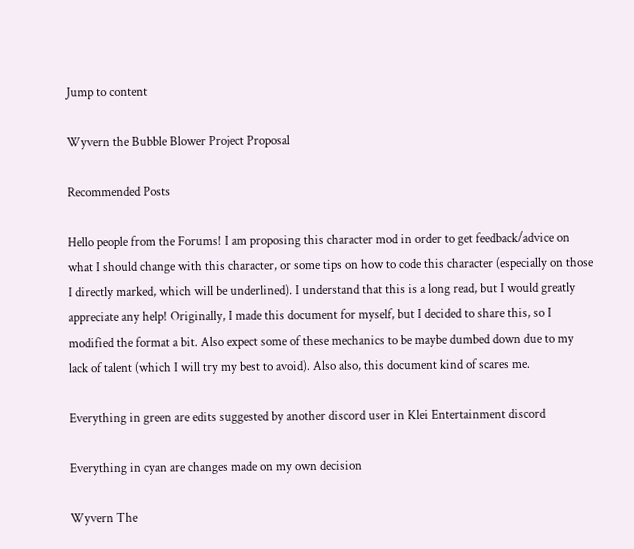Jump to content

Wyvern the Bubble Blower Project Proposal

Recommended Posts

Hello people from the Forums! I am proposing this character mod in order to get feedback/advice on what I should change with this character, or some tips on how to code this character (especially on those I directly marked, which will be underlined). I understand that this is a long read, but I would greatly appreciate any help! Originally, I made this document for myself, but I decided to share this, so I modified the format a bit. Also expect some of these mechanics to be maybe dumbed down due to my lack of talent (which I will try my best to avoid). Also also, this document kind of scares me.

Everything in green are edits suggested by another discord user in Klei Entertainment discord

Everything in cyan are changes made on my own decision

Wyvern The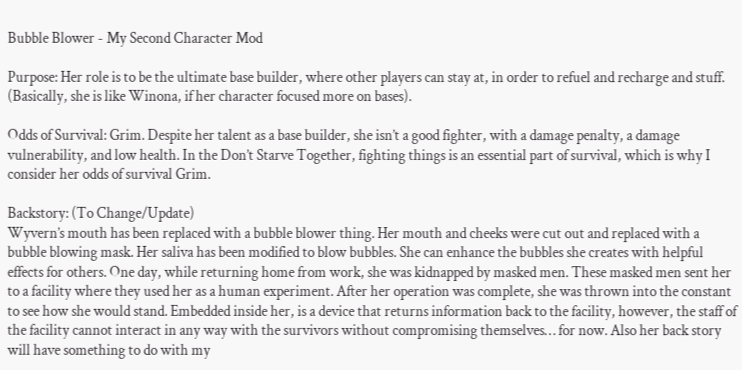Bubble Blower - My Second Character Mod

Purpose: Her role is to be the ultimate base builder, where other players can stay at, in order to refuel and recharge and stuff. (Basically, she is like Winona, if her character focused more on bases).

Odds of Survival: Grim. Despite her talent as a base builder, she isn’t a good fighter, with a damage penalty, a damage vulnerability, and low health. In the Don’t Starve Together, fighting things is an essential part of survival, which is why I consider her odds of survival Grim.

Backstory: (To Change/Update)
Wyvern’s mouth has been replaced with a bubble blower thing. Her mouth and cheeks were cut out and replaced with a bubble blowing mask. Her saliva has been modified to blow bubbles. She can enhance the bubbles she creates with helpful effects for others. One day, while returning home from work, she was kidnapped by masked men. These masked men sent her to a facility where they used her as a human experiment. After her operation was complete, she was thrown into the constant to see how she would stand. Embedded inside her, is a device that returns information back to the facility, however, the staff of the facility cannot interact in any way with the survivors without compromising themselves… for now. Also her back story will have something to do with my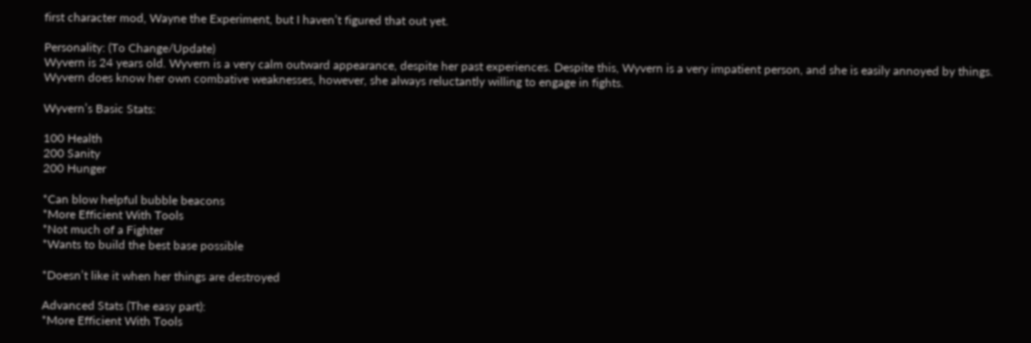first character mod, Wayne the Experiment, but I haven’t figured that out yet.

Personality: (To Change/Update)
Wyvern is 24 years old. Wyvern is a very calm outward appearance, despite her past experiences. Despite this, Wyvern is a very impatient person, and she is easily annoyed by things. Wyvern does know her own combative weaknesses, however, she always reluctantly willing to engage in fights.

Wyvern’s Basic Stats:

100 Health
200 Sanity
200 Hunger

*Can blow helpful bubble beacons
*More Efficient With Tools
*Not much of a Fighter
*Wants to build the best base possible

*Doesn’t like it when her things are destroyed

Advanced Stats (The easy part):
*More Efficient With Tools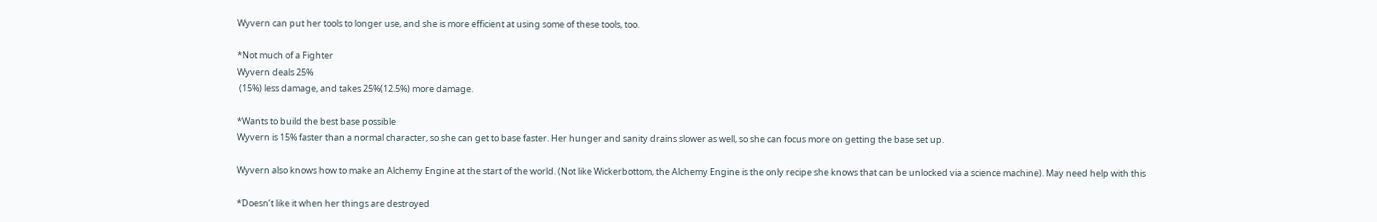Wyvern can put her tools to longer use, and she is more efficient at using some of these tools, too.

*Not much of a Fighter
Wyvern deals 25%
 (15%) less damage, and takes 25%(12.5%) more damage.

*Wants to build the best base possible
Wyvern is 15% faster than a normal character, so she can get to base faster. Her hunger and sanity drains slower as well, so she can focus more on getting the base set up.

Wyvern also knows how to make an Alchemy Engine at the start of the world. (Not like Wickerbottom, the Alchemy Engine is the only recipe she knows that can be unlocked via a science machine). May need help with this

*Doesn’t like it when her things are destroyed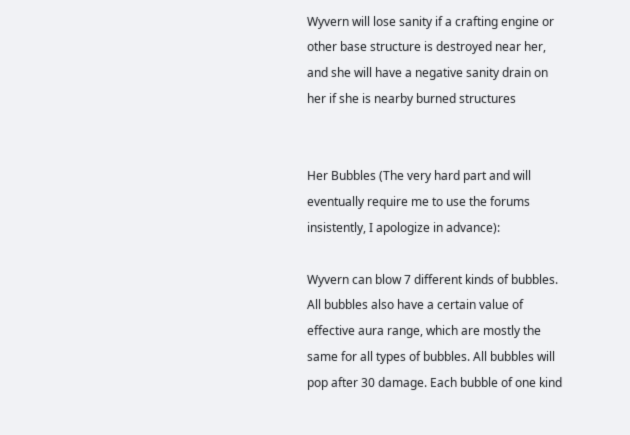Wyvern will lose sanity if a crafting engine or other base structure is destroyed near her, and she will have a negative sanity drain on her if she is nearby burned structures


Her Bubbles (The very hard part and will eventually require me to use the forums insistently, I apologize in advance):

Wyvern can blow 7 different kinds of bubbles. All bubbles also have a certain value of effective aura range, which are mostly the same for all types of bubbles. All bubbles will pop after 30 damage. Each bubble of one kind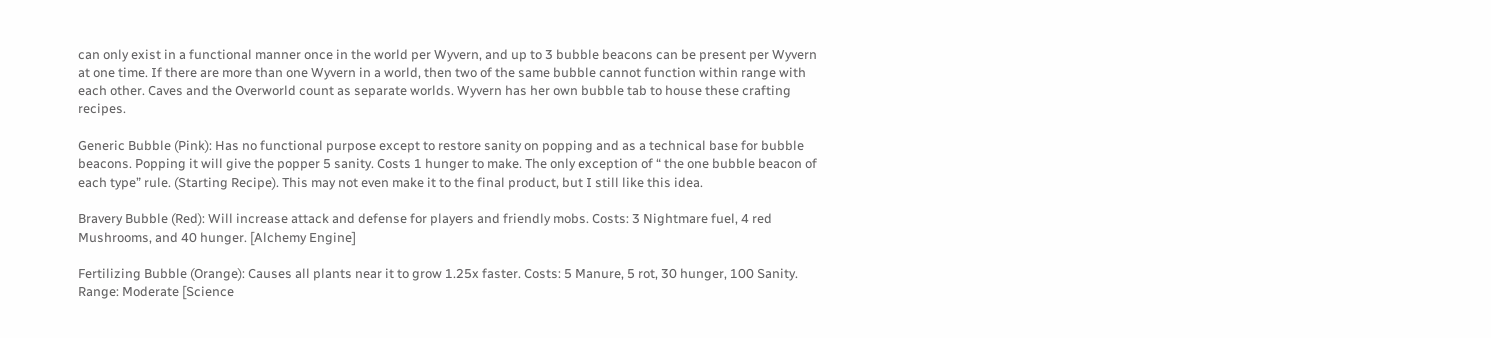can only exist in a functional manner once in the world per Wyvern, and up to 3 bubble beacons can be present per Wyvern at one time. If there are more than one Wyvern in a world, then two of the same bubble cannot function within range with each other. Caves and the Overworld count as separate worlds. Wyvern has her own bubble tab to house these crafting recipes.

Generic Bubble (Pink): Has no functional purpose except to restore sanity on popping and as a technical base for bubble beacons. Popping it will give the popper 5 sanity. Costs 1 hunger to make. The only exception of “ the one bubble beacon of each type” rule. (Starting Recipe). This may not even make it to the final product, but I still like this idea.

Bravery Bubble (Red): Will increase attack and defense for players and friendly mobs. Costs: 3 Nightmare fuel, 4 red Mushrooms, and 40 hunger. [Alchemy Engine]

Fertilizing Bubble (Orange): Causes all plants near it to grow 1.25x faster. Costs: 5 Manure, 5 rot, 30 hunger, 100 Sanity. Range: Moderate [Science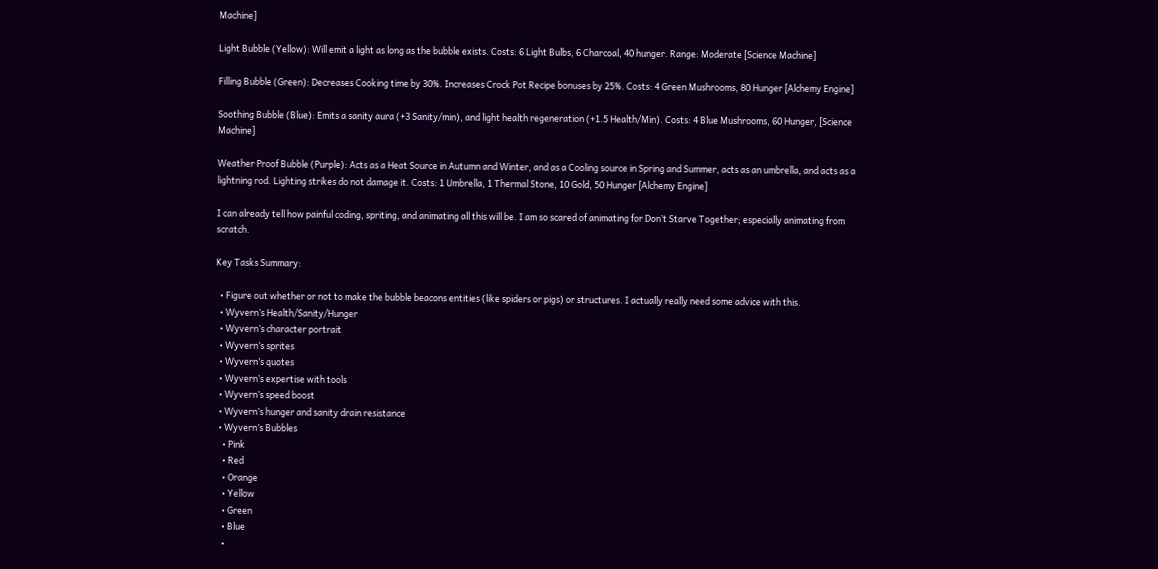Machine]

Light Bubble (Yellow): Will emit a light as long as the bubble exists. Costs: 6 Light Bulbs, 6 Charcoal, 40 hunger. Range: Moderate [Science Machine]

Filling Bubble (Green): Decreases Cooking time by 30%. Increases Crock Pot Recipe bonuses by 25%. Costs: 4 Green Mushrooms, 80 Hunger [Alchemy Engine]

Soothing Bubble (Blue): Emits a sanity aura (+3 Sanity/min), and light health regeneration (+1.5 Health/Min). Costs: 4 Blue Mushrooms, 60 Hunger, [Science Machine]

Weather Proof Bubble (Purple): Acts as a Heat Source in Autumn and Winter, and as a Cooling source in Spring and Summer, acts as an umbrella, and acts as a lightning rod. Lighting strikes do not damage it. Costs: 1 Umbrella, 1 Thermal Stone, 10 Gold, 50 Hunger [Alchemy Engine]

I can already tell how painful coding, spriting, and animating all this will be. I am so scared of animating for Don’t Starve Together; especially animating from scratch.

Key Tasks Summary:

  • Figure out whether or not to make the bubble beacons entities (like spiders or pigs) or structures. I actually really need some advice with this.
  • Wyvern’s Health/Sanity/Hunger
  • Wyvern’s character portrait
  • Wyvern’s sprites
  • Wyvern’s quotes
  • Wyvern’s expertise with tools
  • Wyvern’s speed boost
  • Wyvern’s hunger and sanity drain resistance
  • Wyvern’s Bubbles
    • Pink
    • Red
    • Orange
    • Yellow
    • Green
    • Blue
    •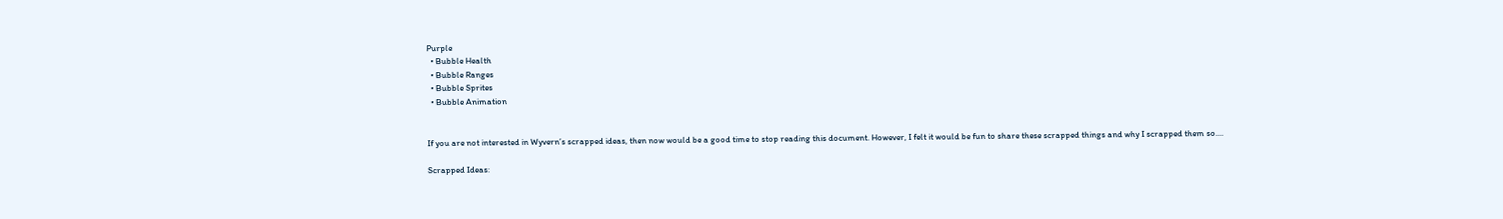Purple
  • Bubble Health
  • Bubble Ranges
  • Bubble Sprites
  • Bubble Animation


If you are not interested in Wyvern’s scrapped ideas, then now would be a good time to stop reading this document. However, I felt it would be fun to share these scrapped things and why I scrapped them so....

Scrapped Ideas: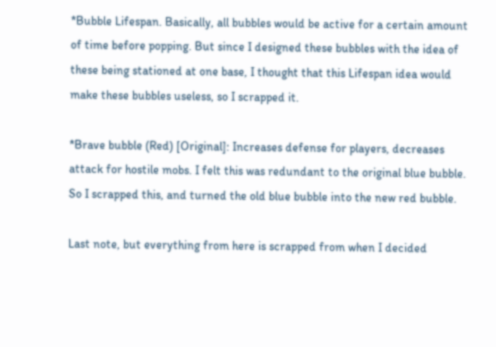*Bubble Lifespan. Basically, all bubbles would be active for a certain amount of time before popping. But since I designed these bubbles with the idea of these being stationed at one base, I thought that this Lifespan idea would make these bubbles useless, so I scrapped it.

*Brave bubble (Red) [Original]: Increases defense for players, decreases attack for hostile mobs. I felt this was redundant to the original blue bubble. So I scrapped this, and turned the old blue bubble into the new red bubble.

Last note, but everything from here is scrapped from when I decided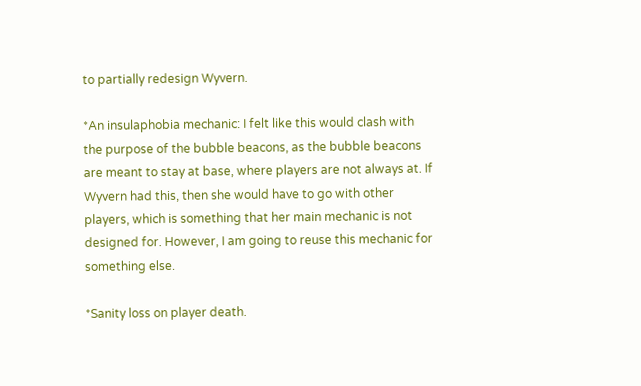to partially redesign Wyvern.

*An insulaphobia mechanic: I felt like this would clash with the purpose of the bubble beacons, as the bubble beacons are meant to stay at base, where players are not always at. If Wyvern had this, then she would have to go with other players, which is something that her main mechanic is not designed for. However, I am going to reuse this mechanic for something else.

*Sanity loss on player death.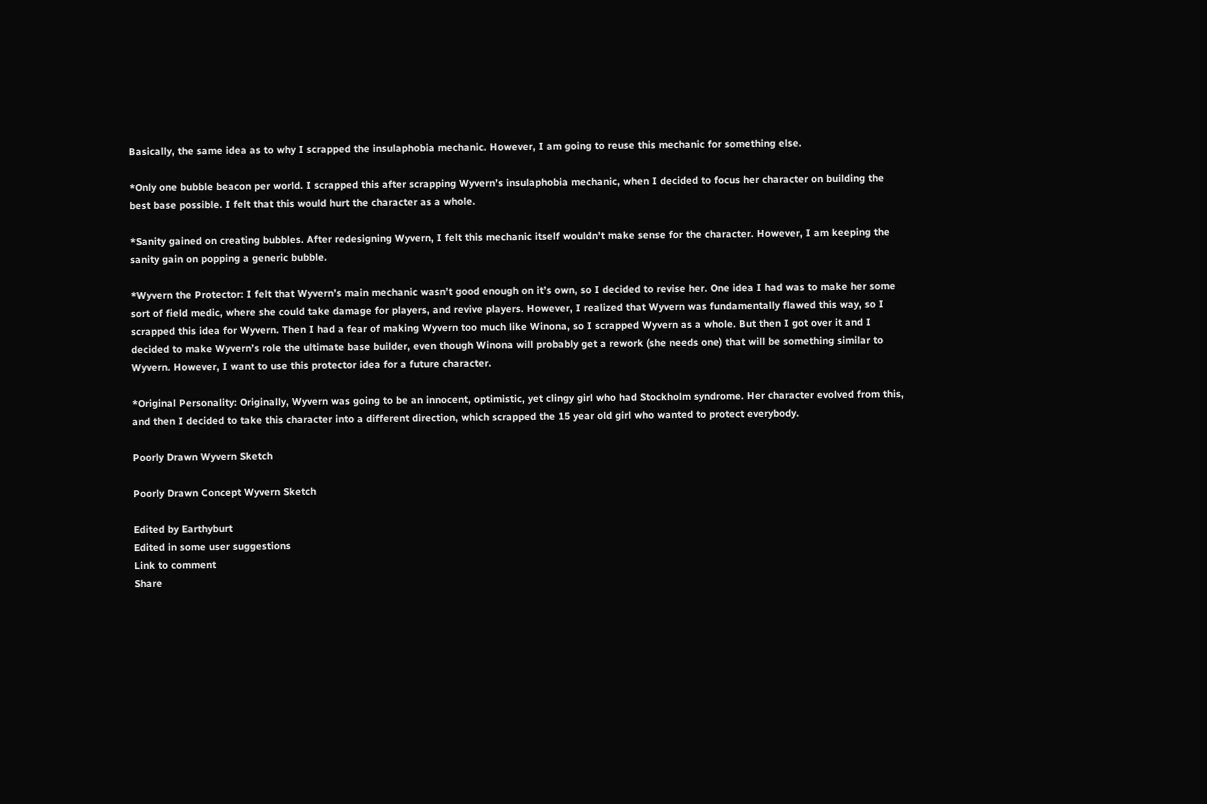Basically, the same idea as to why I scrapped the insulaphobia mechanic. However, I am going to reuse this mechanic for something else.

*Only one bubble beacon per world. I scrapped this after scrapping Wyvern’s insulaphobia mechanic, when I decided to focus her character on building the best base possible. I felt that this would hurt the character as a whole.

*Sanity gained on creating bubbles. After redesigning Wyvern, I felt this mechanic itself wouldn’t make sense for the character. However, I am keeping the sanity gain on popping a generic bubble.

*Wyvern the Protector: I felt that Wyvern’s main mechanic wasn’t good enough on it’s own, so I decided to revise her. One idea I had was to make her some sort of field medic, where she could take damage for players, and revive players. However, I realized that Wyvern was fundamentally flawed this way, so I scrapped this idea for Wyvern. Then I had a fear of making Wyvern too much like Winona, so I scrapped Wyvern as a whole. But then I got over it and I decided to make Wyvern’s role the ultimate base builder, even though Winona will probably get a rework (she needs one) that will be something similar to Wyvern. However, I want to use this protector idea for a future character.

*Original Personality: Originally, Wyvern was going to be an innocent, optimistic, yet clingy girl who had Stockholm syndrome. Her character evolved from this, and then I decided to take this character into a different direction, which scrapped the 15 year old girl who wanted to protect everybody.

Poorly Drawn Wyvern Sketch

Poorly Drawn Concept Wyvern Sketch

Edited by Earthyburt
Edited in some user suggestions
Link to comment
Share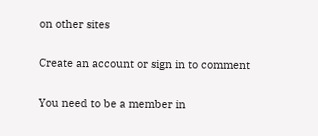on other sites

Create an account or sign in to comment

You need to be a member in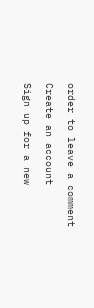order to leave a comment

Create an account

Sign up for a new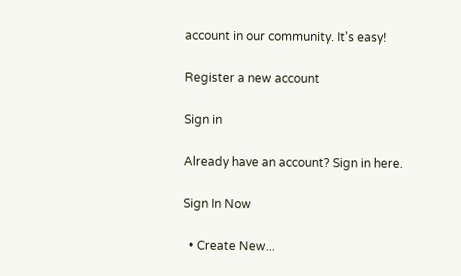account in our community. It's easy!

Register a new account

Sign in

Already have an account? Sign in here.

Sign In Now

  • Create New...